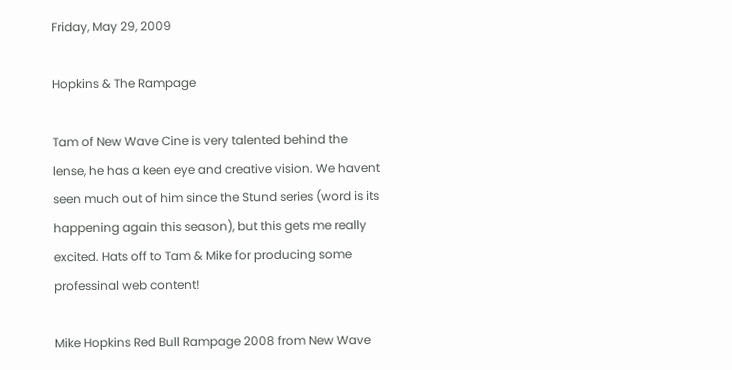Friday, May 29, 2009

Hopkins & The Rampage

Tam of New Wave Cine is very talented behind the lense, he has a keen eye and creative vision. We havent seen much out of him since the Stund series (word is its happening again this season), but this gets me really excited. Hats off to Tam & Mike for producing some professinal web content!

Mike Hopkins Red Bull Rampage 2008 from New Wave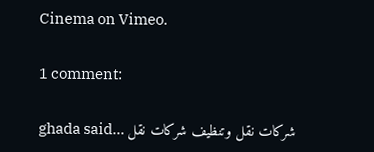Cinema on Vimeo.

1 comment:

ghada said... شركات نقل وتنظيف شركات نقل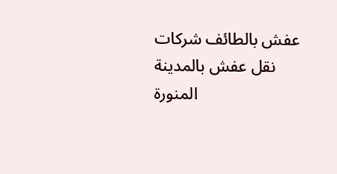عفش بالطائف شركات نقل عفش بالمدينة المنورة